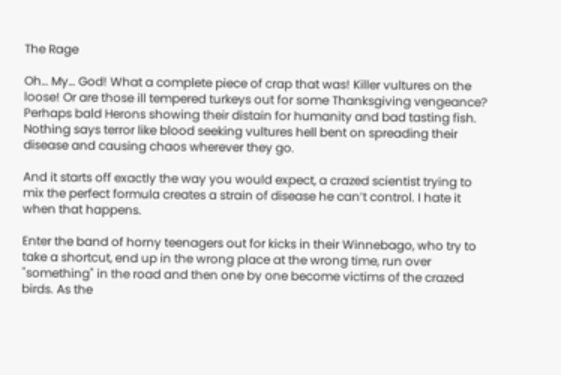The Rage

Oh… My… God! What a complete piece of crap that was! Killer vultures on the loose! Or are those ill tempered turkeys out for some Thanksgiving vengeance? Perhaps bald Herons showing their distain for humanity and bad tasting fish. Nothing says terror like blood seeking vultures hell bent on spreading their disease and causing chaos wherever they go.

And it starts off exactly the way you would expect, a crazed scientist trying to mix the perfect formula creates a strain of disease he can’t control. I hate it when that happens.

Enter the band of horny teenagers out for kicks in their Winnebago, who try to take a shortcut, end up in the wrong place at the wrong time, run over "something" in the road and then one by one become victims of the crazed birds. As the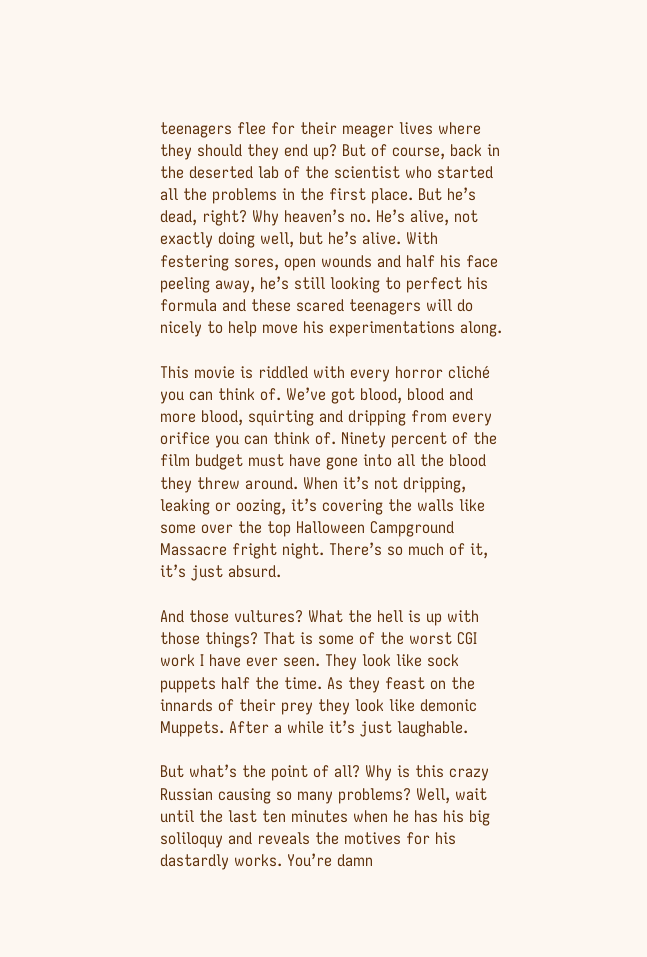teenagers flee for their meager lives where they should they end up? But of course, back in the deserted lab of the scientist who started all the problems in the first place. But he’s dead, right? Why heaven’s no. He’s alive, not exactly doing well, but he’s alive. With festering sores, open wounds and half his face peeling away, he’s still looking to perfect his formula and these scared teenagers will do nicely to help move his experimentations along.

This movie is riddled with every horror cliché you can think of. We’ve got blood, blood and more blood, squirting and dripping from every orifice you can think of. Ninety percent of the film budget must have gone into all the blood they threw around. When it’s not dripping, leaking or oozing, it’s covering the walls like some over the top Halloween Campground Massacre fright night. There’s so much of it, it’s just absurd.

And those vultures? What the hell is up with those things? That is some of the worst CGI work I have ever seen. They look like sock puppets half the time. As they feast on the innards of their prey they look like demonic Muppets. After a while it’s just laughable.

But what’s the point of all? Why is this crazy Russian causing so many problems? Well, wait until the last ten minutes when he has his big soliloquy and reveals the motives for his dastardly works. You’re damn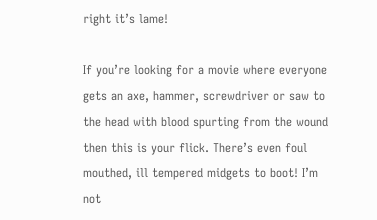right it’s lame!

If you’re looking for a movie where everyone gets an axe, hammer, screwdriver or saw to the head with blood spurting from the wound then this is your flick. There’s even foul mouthed, ill tempered midgets to boot! I’m not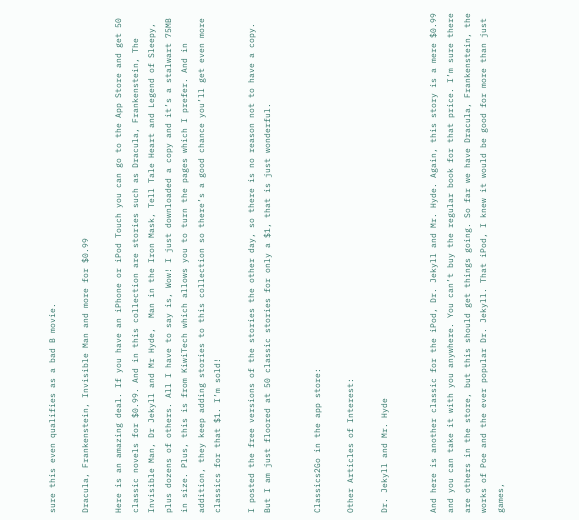sure this even qualifies as a bad B movie.

Dracula, Frankenstein, Invisible Man and more for $0.99

Here is an amazing deal. If you have an iPhone or iPod Touch you can go to the App Store and get 50 classic novels for $0.99. And in this collection are stories such as Dracula, Frankenstein, The Invisible Man, Dr Jekyll and Mr Hyde,  Man in the Iron Mask, Tell Tale Heart and Legend of Sleepy, plus dozens of others. All I have to say is, Wow! I just downloaded a copy and it’s a stalwart 75MB in size. Plus, this is from KiwiTech which allows you to turn the pages which I prefer. And in addition, they keep adding stories to this collection so there’s a good chance you’ll get even more classics for that $1. I’m sold!

I posted the free versions of the stories the other day, so there is no reason not to have a copy. But I am just floored at 50 classic stories for only a $1, that is just wonderful.


Classics2Go in the app store:

Other Articles of Interest:

Dr. Jekyll and Mr. Hyde


And here is another classic for the iPod, Dr. Jekyll and Mr. Hyde. Again, this story is a mere $0.99 and you can take it with you anywhere. You can’t buy the regular book for that price. I’m sure there are others in the store, but this should get things going. So far we have Dracula, Frankenstein, the works of Poe and the ever popular Dr. Jekyll. That iPod, I knew it would be good for more than just games,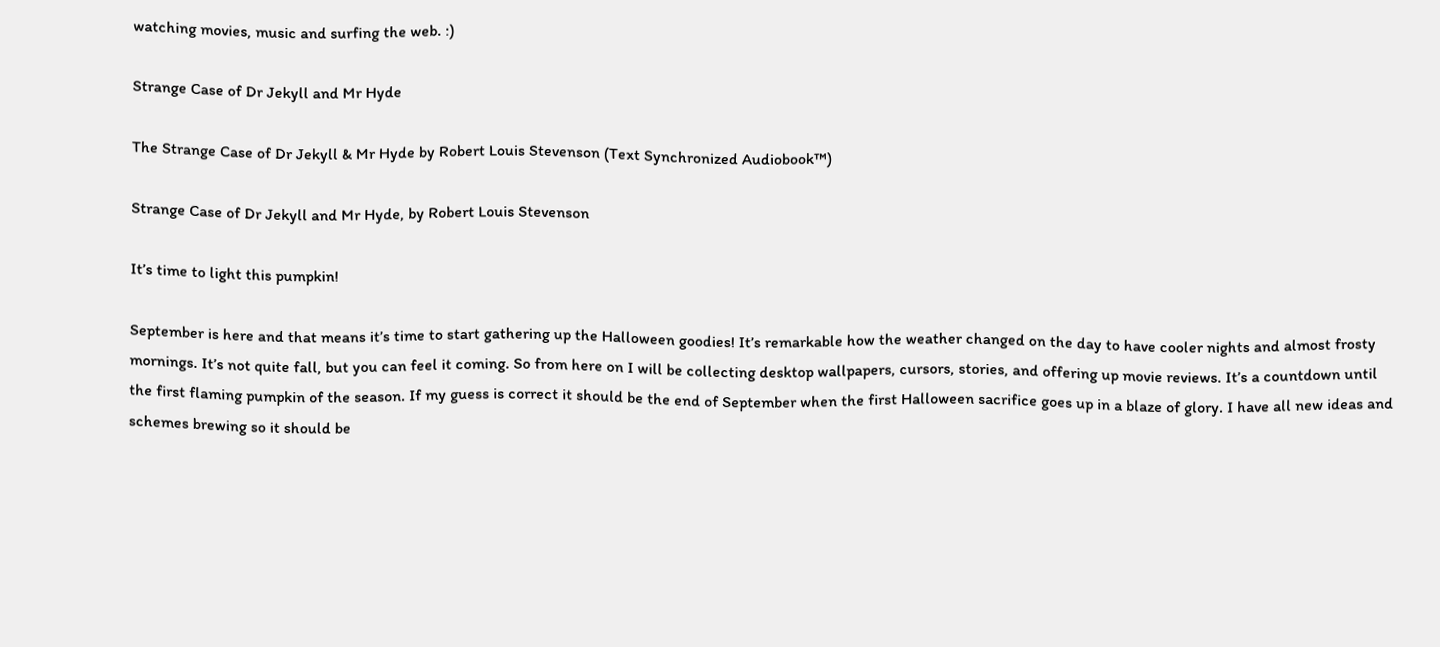watching movies, music and surfing the web. :)

Strange Case of Dr Jekyll and Mr Hyde

The Strange Case of Dr Jekyll & Mr Hyde by Robert Louis Stevenson (Text Synchronized Audiobook™)

Strange Case of Dr Jekyll and Mr Hyde, by Robert Louis Stevenson

It’s time to light this pumpkin!

September is here and that means it’s time to start gathering up the Halloween goodies! It’s remarkable how the weather changed on the day to have cooler nights and almost frosty mornings. It’s not quite fall, but you can feel it coming. So from here on I will be collecting desktop wallpapers, cursors, stories, and offering up movie reviews. It’s a countdown until the first flaming pumpkin of the season. If my guess is correct it should be the end of September when the first Halloween sacrifice goes up in a blaze of glory. I have all new ideas and schemes brewing so it should be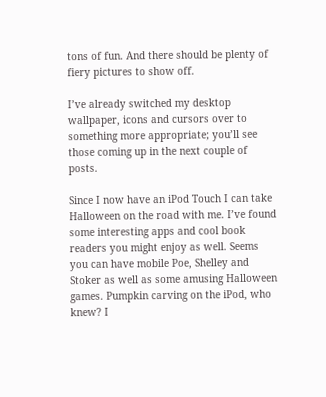tons of fun. And there should be plenty of fiery pictures to show off.

I’ve already switched my desktop wallpaper, icons and cursors over to something more appropriate; you’ll see those coming up in the next couple of posts.

Since I now have an iPod Touch I can take Halloween on the road with me. I’ve found some interesting apps and cool book readers you might enjoy as well. Seems you can have mobile Poe, Shelley and Stoker as well as some amusing Halloween games. Pumpkin carving on the iPod, who knew? I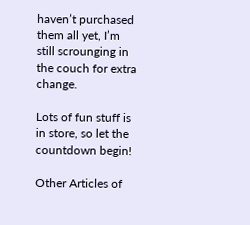haven’t purchased them all yet, I’m still scrounging in the couch for extra change.

Lots of fun stuff is in store, so let the countdown begin!

Other Articles of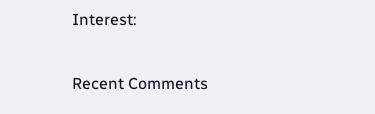Interest:

Recent Comments